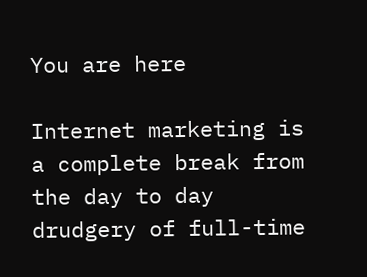You are here

Internet marketing is a complete break from the day to day drudgery of full-time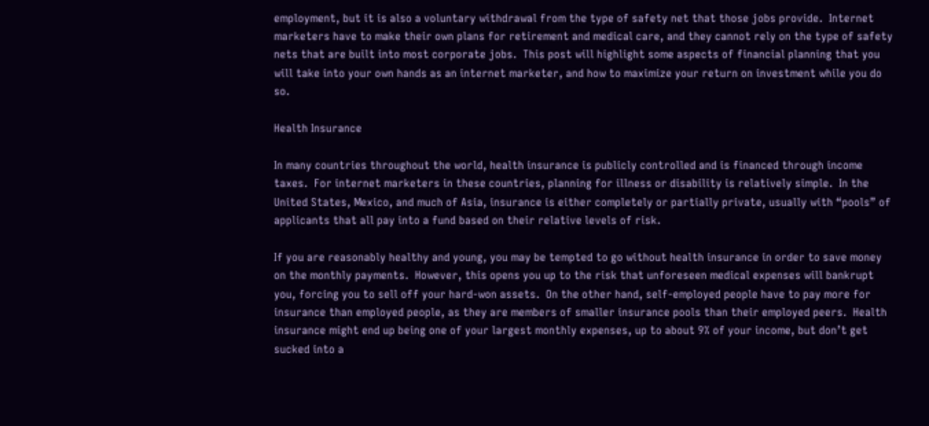employment, but it is also a voluntary withdrawal from the type of safety net that those jobs provide.  Internet marketers have to make their own plans for retirement and medical care, and they cannot rely on the type of safety nets that are built into most corporate jobs.  This post will highlight some aspects of financial planning that you will take into your own hands as an internet marketer, and how to maximize your return on investment while you do so.

Health Insurance

In many countries throughout the world, health insurance is publicly controlled and is financed through income taxes.  For internet marketers in these countries, planning for illness or disability is relatively simple.  In the United States, Mexico, and much of Asia, insurance is either completely or partially private, usually with “pools” of applicants that all pay into a fund based on their relative levels of risk.

If you are reasonably healthy and young, you may be tempted to go without health insurance in order to save money on the monthly payments.  However, this opens you up to the risk that unforeseen medical expenses will bankrupt you, forcing you to sell off your hard-won assets.  On the other hand, self-employed people have to pay more for insurance than employed people, as they are members of smaller insurance pools than their employed peers.  Health insurance might end up being one of your largest monthly expenses, up to about 9% of your income, but don’t get sucked into a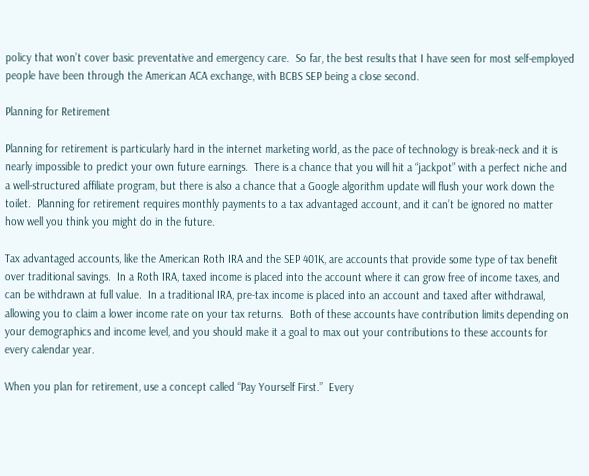policy that won’t cover basic preventative and emergency care.  So far, the best results that I have seen for most self-employed people have been through the American ACA exchange, with BCBS SEP being a close second.

Planning for Retirement

Planning for retirement is particularly hard in the internet marketing world, as the pace of technology is break-neck and it is nearly impossible to predict your own future earnings.  There is a chance that you will hit a “jackpot” with a perfect niche and a well-structured affiliate program, but there is also a chance that a Google algorithm update will flush your work down the toilet.  Planning for retirement requires monthly payments to a tax advantaged account, and it can’t be ignored no matter how well you think you might do in the future.

Tax advantaged accounts, like the American Roth IRA and the SEP 401K, are accounts that provide some type of tax benefit over traditional savings.  In a Roth IRA, taxed income is placed into the account where it can grow free of income taxes, and can be withdrawn at full value.  In a traditional IRA, pre-tax income is placed into an account and taxed after withdrawal, allowing you to claim a lower income rate on your tax returns.  Both of these accounts have contribution limits depending on your demographics and income level, and you should make it a goal to max out your contributions to these accounts for every calendar year.

When you plan for retirement, use a concept called “Pay Yourself First.”  Every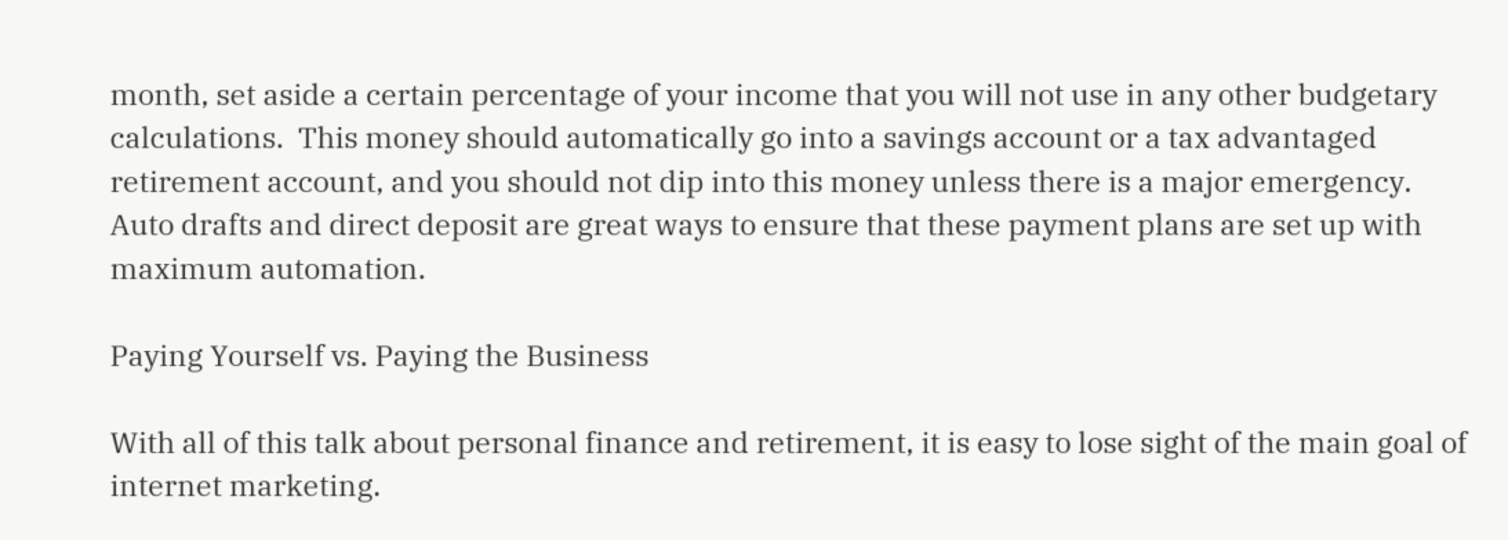month, set aside a certain percentage of your income that you will not use in any other budgetary calculations.  This money should automatically go into a savings account or a tax advantaged retirement account, and you should not dip into this money unless there is a major emergency.  Auto drafts and direct deposit are great ways to ensure that these payment plans are set up with maximum automation.

Paying Yourself vs. Paying the Business

With all of this talk about personal finance and retirement, it is easy to lose sight of the main goal of internet marketing.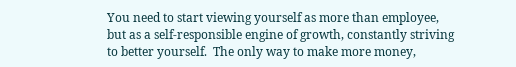You need to start viewing yourself as more than employee, but as a self-responsible engine of growth, constantly striving to better yourself.  The only way to make more money,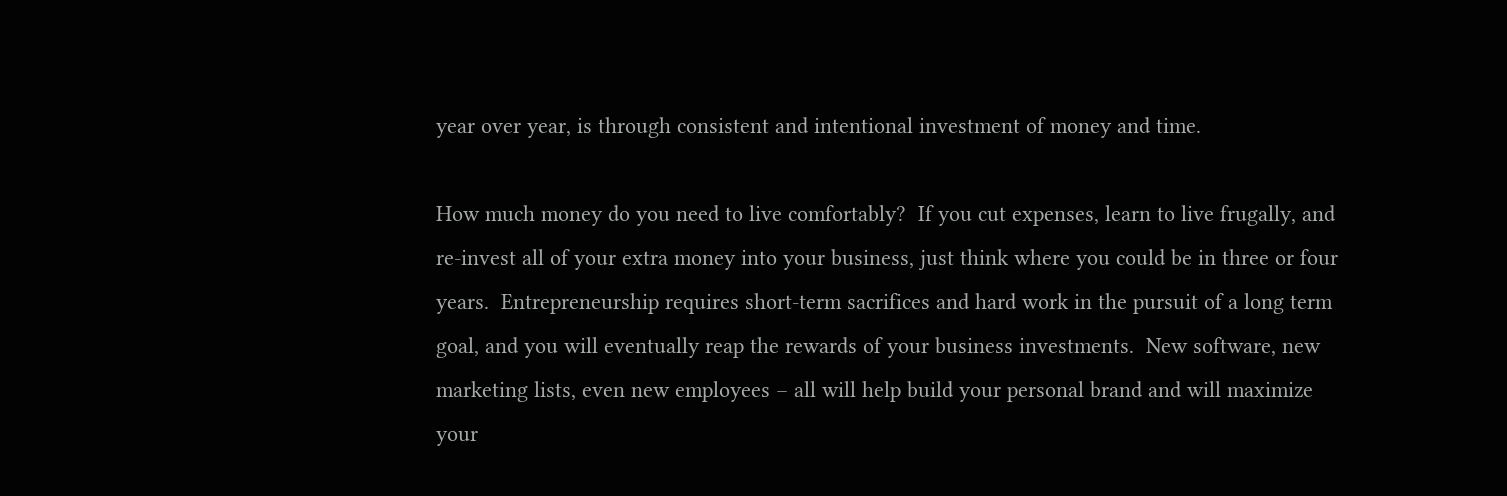year over year, is through consistent and intentional investment of money and time.

How much money do you need to live comfortably?  If you cut expenses, learn to live frugally, and re-invest all of your extra money into your business, just think where you could be in three or four years.  Entrepreneurship requires short-term sacrifices and hard work in the pursuit of a long term goal, and you will eventually reap the rewards of your business investments.  New software, new marketing lists, even new employees – all will help build your personal brand and will maximize your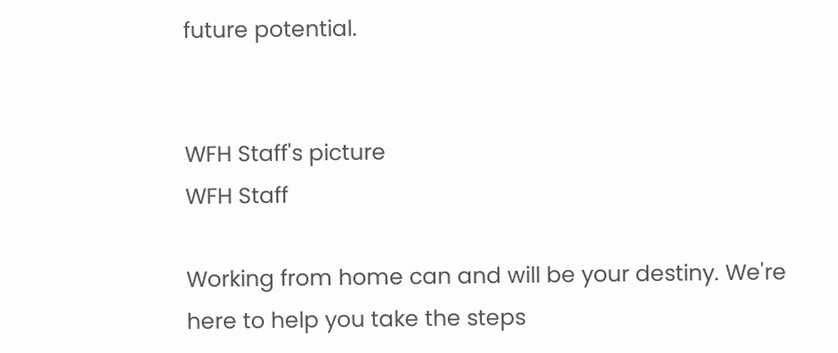future potential.


WFH Staff's picture
WFH Staff

Working from home can and will be your destiny. We're here to help you take the steps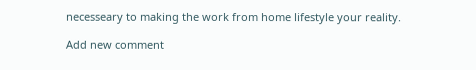necesseary to making the work from home lifestyle your reality.

Add new comment